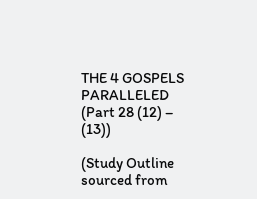THE 4 GOSPELS PARALLELED (Part 28 (12) – (13))

(Study Outline sourced from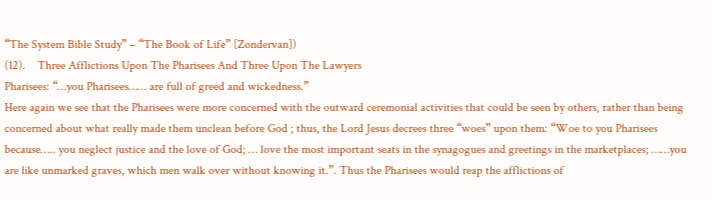“The System Bible Study” – “The Book of Life” [Zondervan])
(12).    Three Afflictions Upon The Pharisees And Three Upon The Lawyers
Pharisees: “…you Pharisees…… are full of greed and wickedness.”
Here again we see that the Pharisees were more concerned with the outward ceremonial activities that could be seen by others, rather than being concerned about what really made them unclean before God ; thus, the Lord Jesus decrees three “woes” upon them: “Woe to you Pharisees because….. you neglect justice and the love of God; … love the most important seats in the synagogues and greetings in the marketplaces; ……you are like unmarked graves, which men walk over without knowing it.”. Thus the Pharisees would reap the afflictions of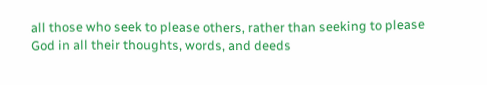all those who seek to please others, rather than seeking to please God in all their thoughts, words, and deeds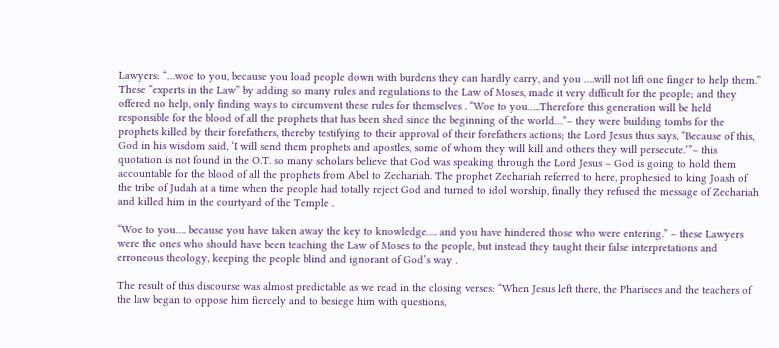Lawyers: “…woe to you, because you load people down with burdens they can hardly carry, and you ….will not lift one finger to help them.”
These “experts in the Law” by adding so many rules and regulations to the Law of Moses, made it very difficult for the people; and they offered no help, only finding ways to circumvent these rules for themselves . “Woe to you…..Therefore this generation will be held responsible for the blood of all the prophets that has been shed since the beginning of the world…”– they were building tombs for the prophets killed by their forefathers, thereby testifying to their approval of their forefathers actions; the Lord Jesus thus says, “Because of this, God in his wisdom said, ‘I will send them prophets and apostles, some of whom they will kill and others they will persecute.’”– this quotation is not found in the O.T. so many scholars believe that God was speaking through the Lord Jesus – God is going to hold them accountable for the blood of all the prophets from Abel to Zechariah. The prophet Zechariah referred to here, prophesied to king Joash of the tribe of Judah at a time when the people had totally reject God and turned to idol worship, finally they refused the message of Zechariah and killed him in the courtyard of the Temple .

“Woe to you…. because you have taken away the key to knowledge…. and you have hindered those who were entering.” – these Lawyers were the ones who should have been teaching the Law of Moses to the people, but instead they taught their false interpretations and erroneous theology, keeping the people blind and ignorant of God’s way .

The result of this discourse was almost predictable as we read in the closing verses: “When Jesus left there, the Pharisees and the teachers of the law began to oppose him fiercely and to besiege him with questions,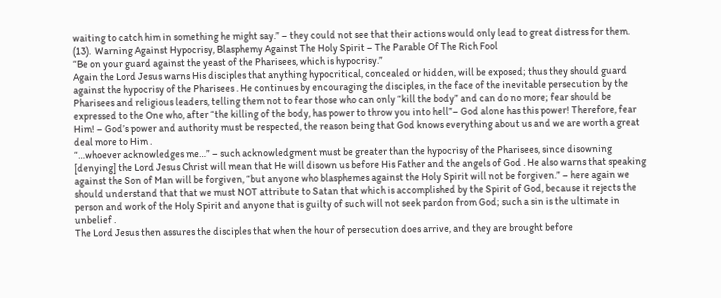waiting to catch him in something he might say.” – they could not see that their actions would only lead to great distress for them.
(13).  Warning Against Hypocrisy, Blasphemy Against The Holy Spirit – The Parable Of The Rich Fool
“Be on your guard against the yeast of the Pharisees, which is hypocrisy.”
Again the Lord Jesus warns His disciples that anything hypocritical, concealed or hidden, will be exposed; thus they should guard against the hypocrisy of the Pharisees . He continues by encouraging the disciples, in the face of the inevitable persecution by the Pharisees and religious leaders, telling them not to fear those who can only “kill the body” and can do no more; fear should be expressed to the One who, after “the killing of the body, has power to throw you into hell”– God alone has this power! Therefore, fear Him! – God’s power and authority must be respected, the reason being that God knows everything about us and we are worth a great deal more to Him .
“…whoever acknowledges me…” – such acknowledgment must be greater than the hypocrisy of the Pharisees, since disowning [denying] the Lord Jesus Christ will mean that He will disown us before His Father and the angels of God . He also warns that speaking against the Son of Man will be forgiven, “but anyone who blasphemes against the Holy Spirit will not be forgiven.” – here again we should understand that that we must NOT attribute to Satan that which is accomplished by the Spirit of God, because it rejects the person and work of the Holy Spirit and anyone that is guilty of such will not seek pardon from God; such a sin is the ultimate in unbelief .
The Lord Jesus then assures the disciples that when the hour of persecution does arrive, and they are brought before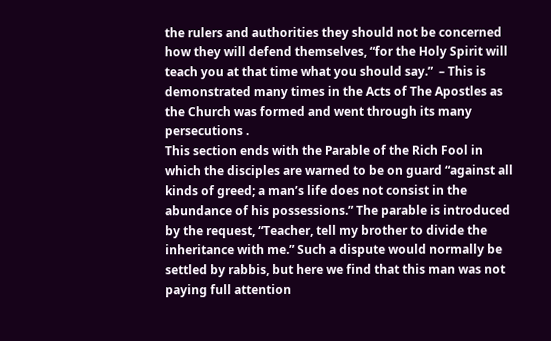the rulers and authorities they should not be concerned how they will defend themselves, “for the Holy Spirit will teach you at that time what you should say.”  – This is demonstrated many times in the Acts of The Apostles as the Church was formed and went through its many persecutions .
This section ends with the Parable of the Rich Fool in which the disciples are warned to be on guard “against all kinds of greed; a man’s life does not consist in the abundance of his possessions.” The parable is introduced by the request, “Teacher, tell my brother to divide the inheritance with me.” Such a dispute would normally be settled by rabbis, but here we find that this man was not paying full attention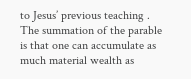to Jesus’ previous teaching . The summation of the parable is that one can accumulate as much material wealth as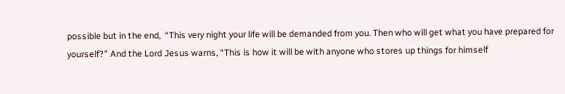possible but in the end,  “This very night your life will be demanded from you. Then who will get what you have prepared for yourself?” And the Lord Jesus warns, “This is how it will be with anyone who stores up things for himself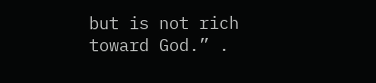but is not rich toward God.” .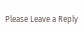Please Leave a Reply